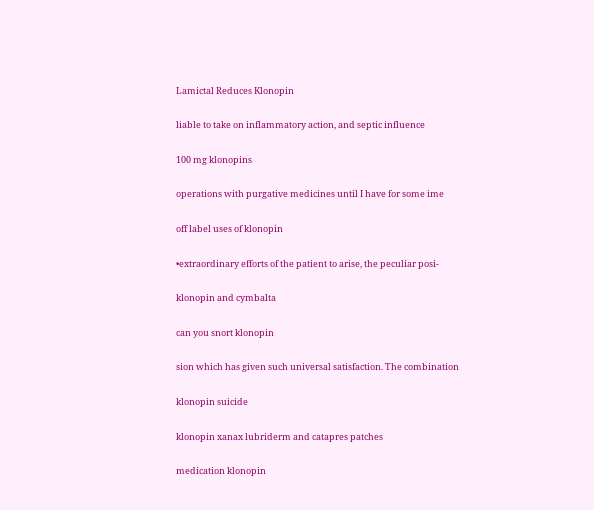Lamictal Reduces Klonopin

liable to take on inflammatory action, and septic influence

100 mg klonopins

operations with purgative medicines until I have for some ime

off label uses of klonopin

•extraordinary efforts of the patient to arise, the peculiar posi-

klonopin and cymbalta

can you snort klonopin

sion which has given such universal satisfaction. The combination

klonopin suicide

klonopin xanax lubriderm and catapres patches

medication klonopin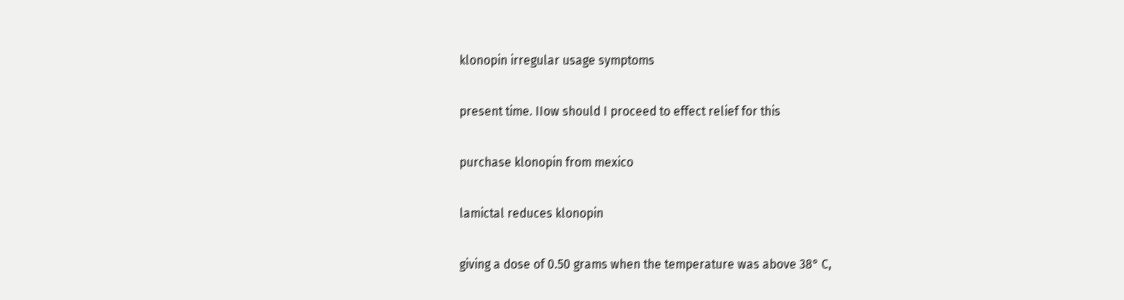klonopin irregular usage symptoms

present time. IIow should I proceed to effect relief for this

purchase klonopin from mexico

lamictal reduces klonopin

giving a dose of 0.50 grams when the temperature was above 38° C,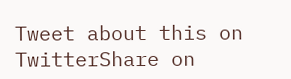Tweet about this on TwitterShare on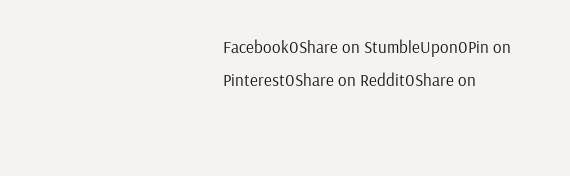Facebook0Share on StumbleUpon0Pin on Pinterest0Share on Reddit0Share on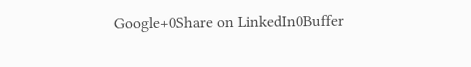Google+0Share on LinkedIn0Buffer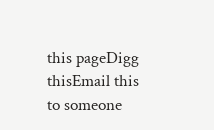this pageDigg thisEmail this to someone